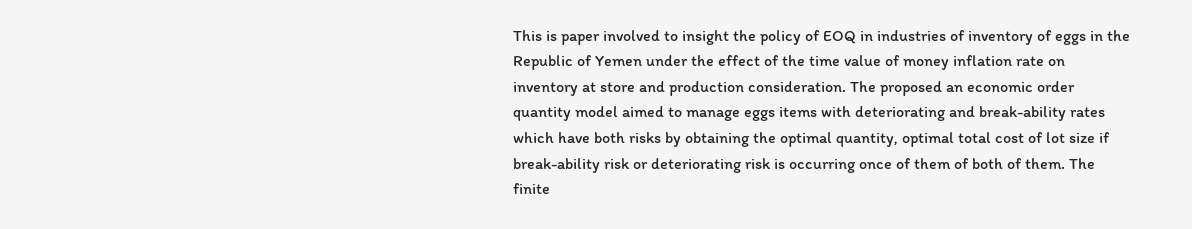This is paper involved to insight the policy of EOQ in industries of inventory of eggs in the Republic of Yemen under the effect of the time value of money inflation rate on inventory at store and production consideration. The proposed an economic order quantity model aimed to manage eggs items with deteriorating and break-ability rates which have both risks by obtaining the optimal quantity, optimal total cost of lot size if break-ability risk or deteriorating risk is occurring once of them of both of them. The finite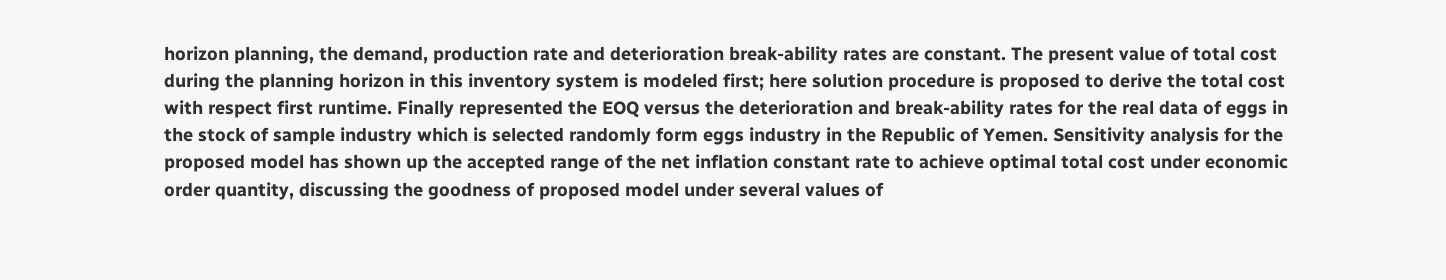horizon planning, the demand, production rate and deterioration break-ability rates are constant. The present value of total cost during the planning horizon in this inventory system is modeled first; here solution procedure is proposed to derive the total cost with respect first runtime. Finally represented the EOQ versus the deterioration and break-ability rates for the real data of eggs in the stock of sample industry which is selected randomly form eggs industry in the Republic of Yemen. Sensitivity analysis for the proposed model has shown up the accepted range of the net inflation constant rate to achieve optimal total cost under economic order quantity, discussing the goodness of proposed model under several values of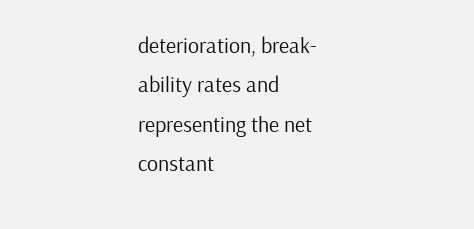deterioration, break-ability rates and representing the net constant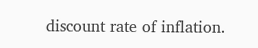discount rate of inflation.